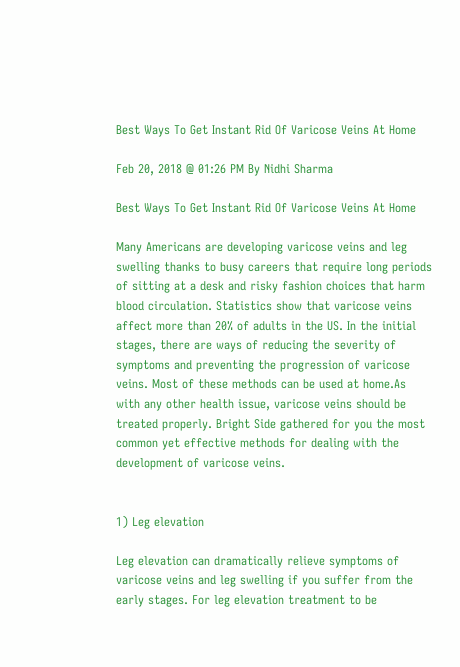Best Ways To Get Instant Rid Of Varicose Veins At Home

Feb 20, 2018 @ 01:26 PM By Nidhi Sharma

Best Ways To Get Instant Rid Of Varicose Veins At Home

Many Americans are developing varicose veins and leg swelling thanks to busy careers that require long periods of sitting at a desk and risky fashion choices that harm blood circulation. Statistics show that varicose veins affect more than 20% of adults in the US. In the initial stages, there are ways of reducing the severity of symptoms and preventing the progression of varicose veins. Most of these methods can be used at home.As with any other health issue, varicose veins should be treated properly. Bright Side gathered for you the most common yet effective methods for dealing with the development of varicose veins.


1) Leg elevation

Leg elevation can dramatically relieve symptoms of varicose veins and leg swelling if you suffer from the early stages. For leg elevation treatment to be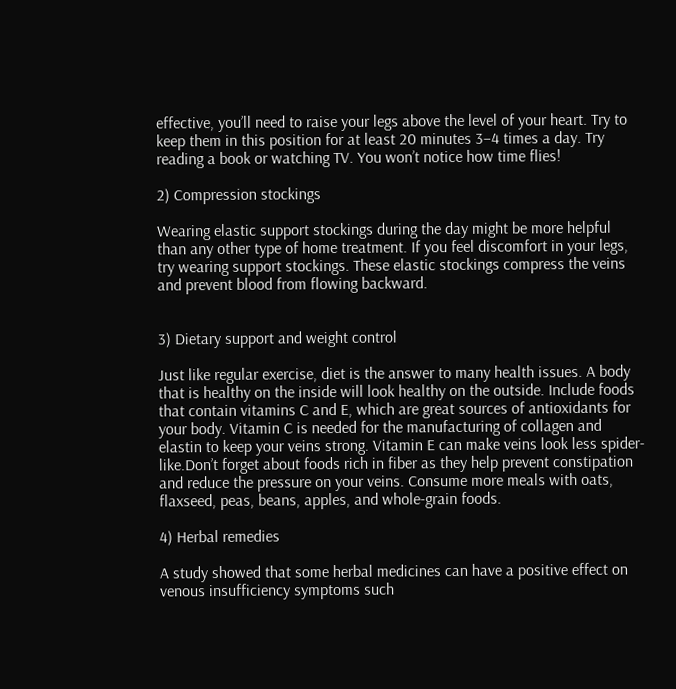effective, you’ll need to raise your legs above the level of your heart. Try to keep them in this position for at least 20 minutes 3–4 times a day. Try reading a book or watching TV. You won’t notice how time flies!

2) Compression stockings

Wearing elastic support stockings during the day might be more helpful than any other type of home treatment. If you feel discomfort in your legs, try wearing support stockings. These elastic stockings compress the veins and prevent blood from flowing backward.


3) Dietary support and weight control

Just like regular exercise, diet is the answer to many health issues. A body that is healthy on the inside will look healthy on the outside. Include foods that contain vitamins C and E, which are great sources of antioxidants for your body. Vitamin C is needed for the manufacturing of collagen and elastin to keep your veins strong. Vitamin E can make veins look less spider-like.Don’t forget about foods rich in fiber as they help prevent constipation and reduce the pressure on your veins. Consume more meals with oats, flaxseed, peas, beans, apples, and whole-grain foods.

4) Herbal remedies

A study showed that some herbal medicines can have a positive effect on venous insufficiency symptoms such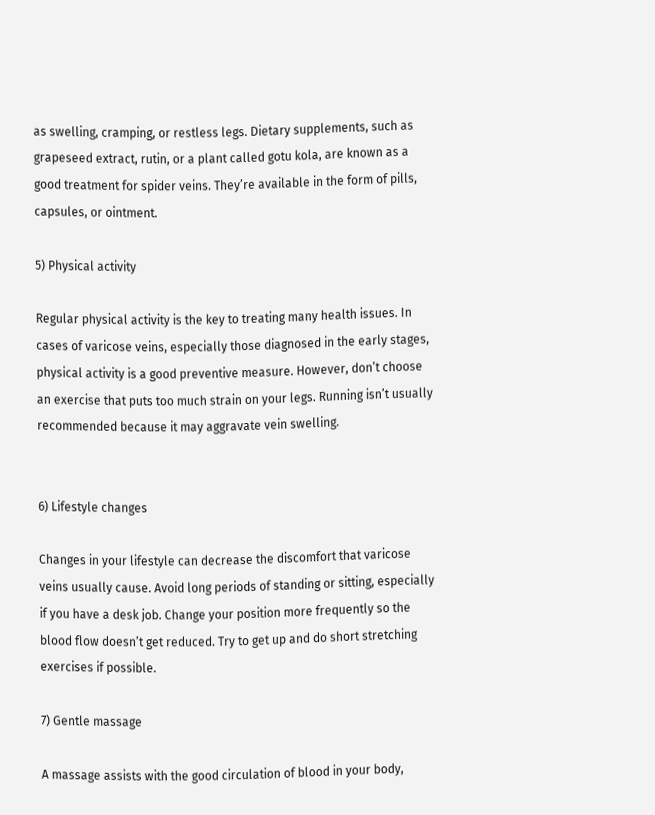as swelling, cramping, or restless legs. Dietary supplements, such as grapeseed extract, rutin, or a plant called gotu kola, are known as a good treatment for spider veins. They’re available in the form of pills, capsules, or ointment.

5) Physical activity

Regular physical activity is the key to treating many health issues. In cases of varicose veins, especially those diagnosed in the early stages, physical activity is a good preventive measure. However, don’t choose an exercise that puts too much strain on your legs. Running isn’t usually recommended because it may aggravate vein swelling.


6) Lifestyle changes

Changes in your lifestyle can decrease the discomfort that varicose veins usually cause. Avoid long periods of standing or sitting, especially if you have a desk job. Change your position more frequently so the blood flow doesn’t get reduced. Try to get up and do short stretching exercises if possible.

7) Gentle massage

A massage assists with the good circulation of blood in your body,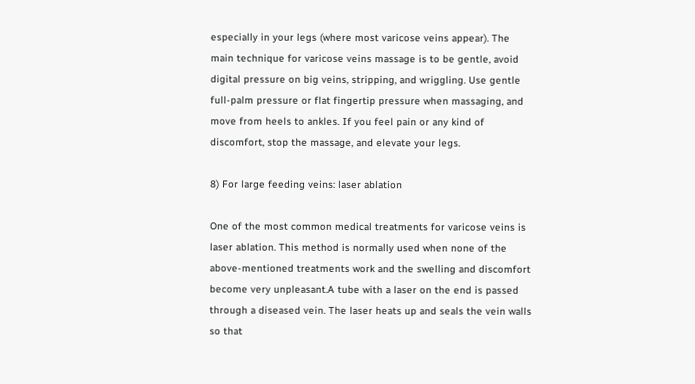especially in your legs (where most varicose veins appear). The main technique for varicose veins massage is to be gentle, avoid digital pressure on big veins, stripping, and wriggling. Use gentle full-palm pressure or flat fingertip pressure when massaging, and move from heels to ankles. If you feel pain or any kind of discomfort, stop the massage, and elevate your legs.

8) For large feeding veins: laser ablation

One of the most common medical treatments for varicose veins is laser ablation. This method is normally used when none of the above-mentioned treatments work and the swelling and discomfort become very unpleasant.A tube with a laser on the end is passed through a diseased vein. The laser heats up and seals the vein walls so that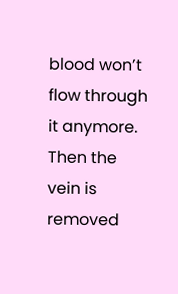blood won’t flow through it anymore. Then the vein is removed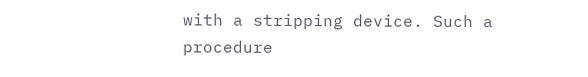with a stripping device. Such a procedure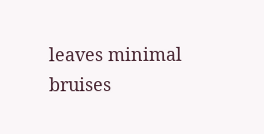leaves minimal bruises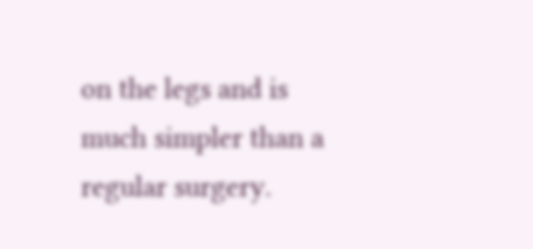on the legs and is much simpler than a regular surgery.